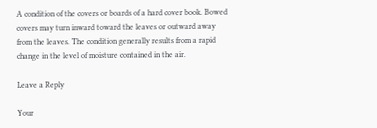A condition of the covers or boards of a hard cover book. Bowed covers may turn inward toward the leaves or outward away from the leaves. The condition generally results from a rapid change in the level of moisture contained in the air.

Leave a Reply

Your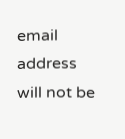email address will not be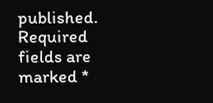published. Required fields are marked *